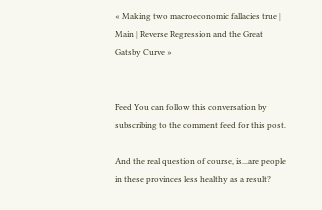« Making two macroeconomic fallacies true | Main | Reverse Regression and the Great Gatsby Curve »


Feed You can follow this conversation by subscribing to the comment feed for this post.

And the real question of course, is...are people in these provinces less healthy as a result?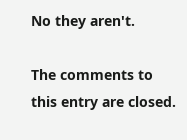No they aren't.

The comments to this entry are closed.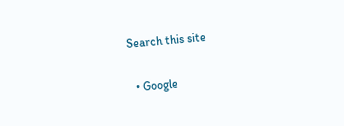Search this site

  • Google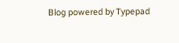Blog powered by Typepad